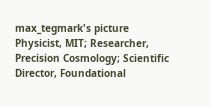max_tegmark's picture
Physicist, MIT; Researcher, Precision Cosmology; Scientific Director, Foundational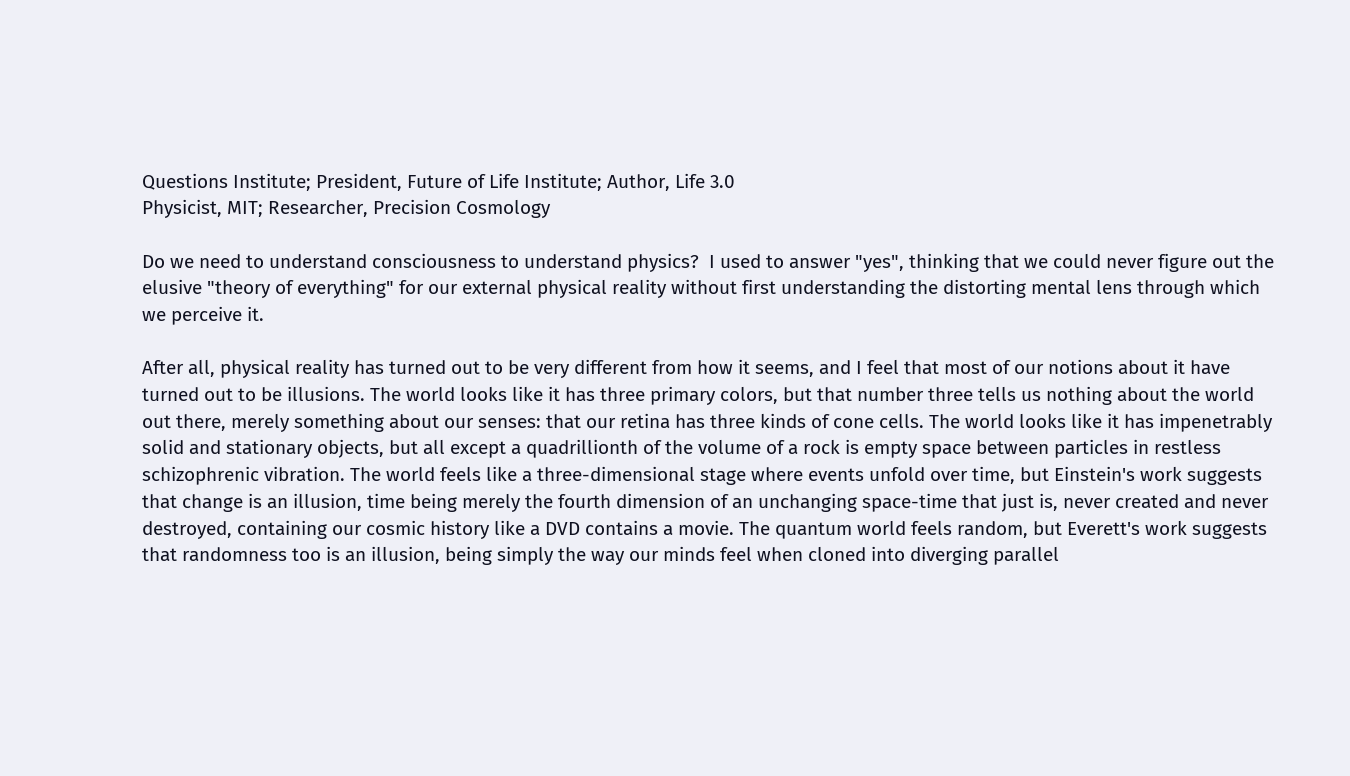Questions Institute; President, Future of Life Institute; Author, Life 3.0
Physicist, MIT; Researcher, Precision Cosmology

Do we need to understand consciousness to understand physics?  I used to answer "yes", thinking that we could never figure out the elusive "theory of everything" for our external physical reality without first understanding the distorting mental lens through which we perceive it.

After all, physical reality has turned out to be very different from how it seems, and I feel that most of our notions about it have turned out to be illusions. The world looks like it has three primary colors, but that number three tells us nothing about the world out there, merely something about our senses: that our retina has three kinds of cone cells. The world looks like it has impenetrably solid and stationary objects, but all except a quadrillionth of the volume of a rock is empty space between particles in restless schizophrenic vibration. The world feels like a three-dimensional stage where events unfold over time, but Einstein's work suggests that change is an illusion, time being merely the fourth dimension of an unchanging space-time that just is, never created and never destroyed, containing our cosmic history like a DVD contains a movie. The quantum world feels random, but Everett's work suggests that randomness too is an illusion, being simply the way our minds feel when cloned into diverging parallel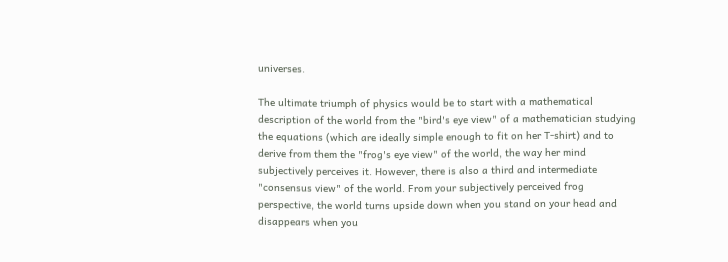universes.

The ultimate triumph of physics would be to start with a mathematical description of the world from the "bird's eye view" of a mathematician studying the equations (which are ideally simple enough to fit on her T-shirt) and to derive from them the "frog's eye view" of the world, the way her mind subjectively perceives it. However, there is also a third and intermediate "consensus view" of the world. From your subjectively perceived frog perspective, the world turns upside down when you stand on your head and disappears when you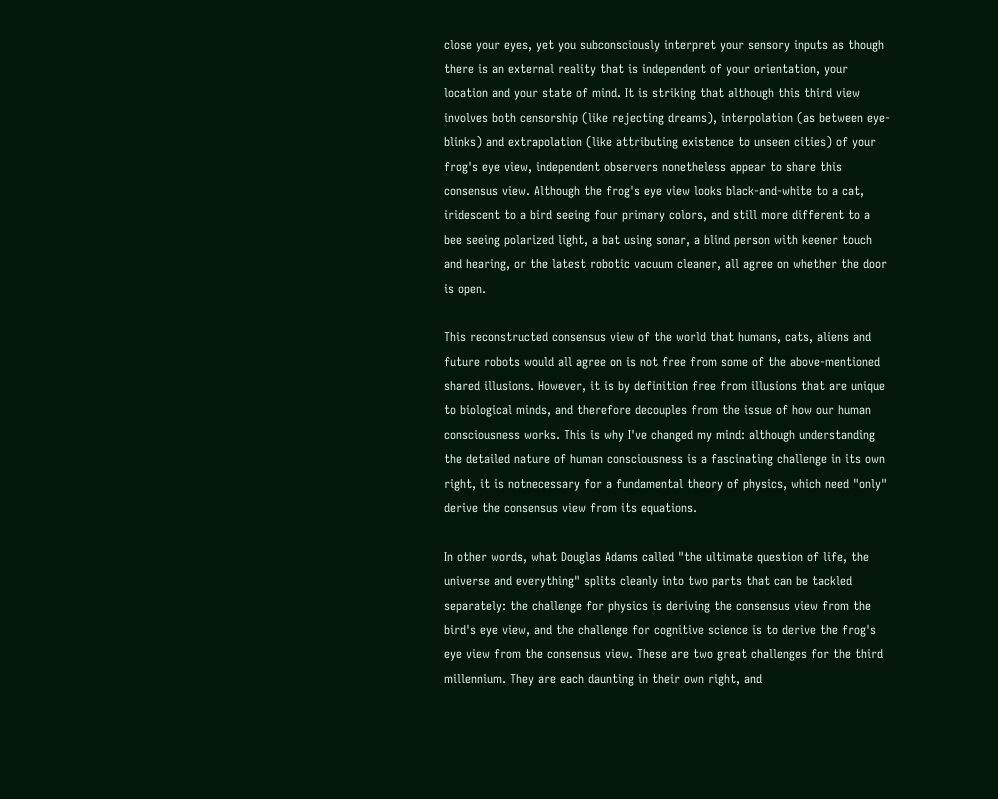close your eyes, yet you subconsciously interpret your sensory inputs as though there is an external reality that is independent of your orientation, your location and your state of mind. It is striking that although this third view involves both censorship (like rejecting dreams), interpolation (as between eye-blinks) and extrapolation (like attributing existence to unseen cities) of your frog's eye view, independent observers nonetheless appear to share this consensus view. Although the frog's eye view looks black-and-white to a cat, iridescent to a bird seeing four primary colors, and still more different to a bee seeing polarized light, a bat using sonar, a blind person with keener touch and hearing, or the latest robotic vacuum cleaner, all agree on whether the door is open.

This reconstructed consensus view of the world that humans, cats, aliens and future robots would all agree on is not free from some of the above-mentioned shared illusions. However, it is by definition free from illusions that are unique to biological minds, and therefore decouples from the issue of how our human consciousness works. This is why I've changed my mind: although understanding the detailed nature of human consciousness is a fascinating challenge in its own right, it is notnecessary for a fundamental theory of physics, which need "only" derive the consensus view from its equations.

In other words, what Douglas Adams called "the ultimate question of life, the universe and everything" splits cleanly into two parts that can be tackled separately: the challenge for physics is deriving the consensus view from the bird's eye view, and the challenge for cognitive science is to derive the frog's eye view from the consensus view. These are two great challenges for the third millennium. They are each daunting in their own right, and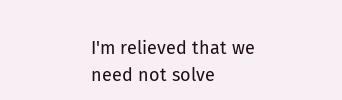I'm relieved that we need not solve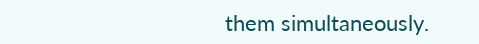them simultaneously.